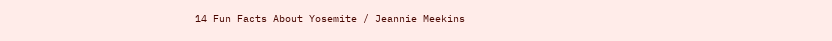14 Fun Facts About Yosemite / Jeannie Meekins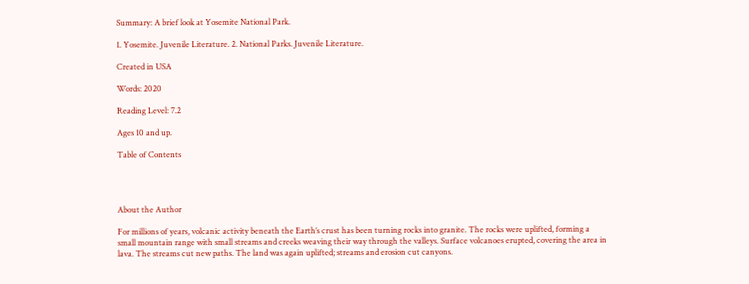Summary: A brief look at Yosemite National Park.

1. Yosemite. Juvenile Literature. 2. National Parks. Juvenile Literature.

Created in USA

Words: 2020

Reading Level: 7.2

Ages 10 and up.

Table of Contents




About the Author

For millions of years, volcanic activity beneath the Earth’s crust has been turning rocks into granite. The rocks were uplifted, forming a small mountain range with small streams and creeks weaving their way through the valleys. Surface volcanoes erupted, covering the area in lava. The streams cut new paths. The land was again uplifted; streams and erosion cut canyons.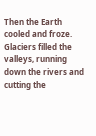Then the Earth cooled and froze. Glaciers filled the valleys, running down the rivers and cutting the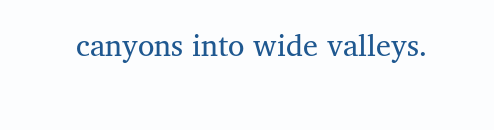canyons into wide valleys.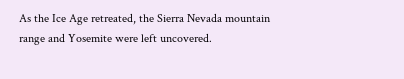As the Ice Age retreated, the Sierra Nevada mountain range and Yosemite were left uncovered.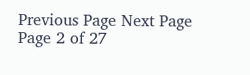Previous Page Next Page Page 2 of 27